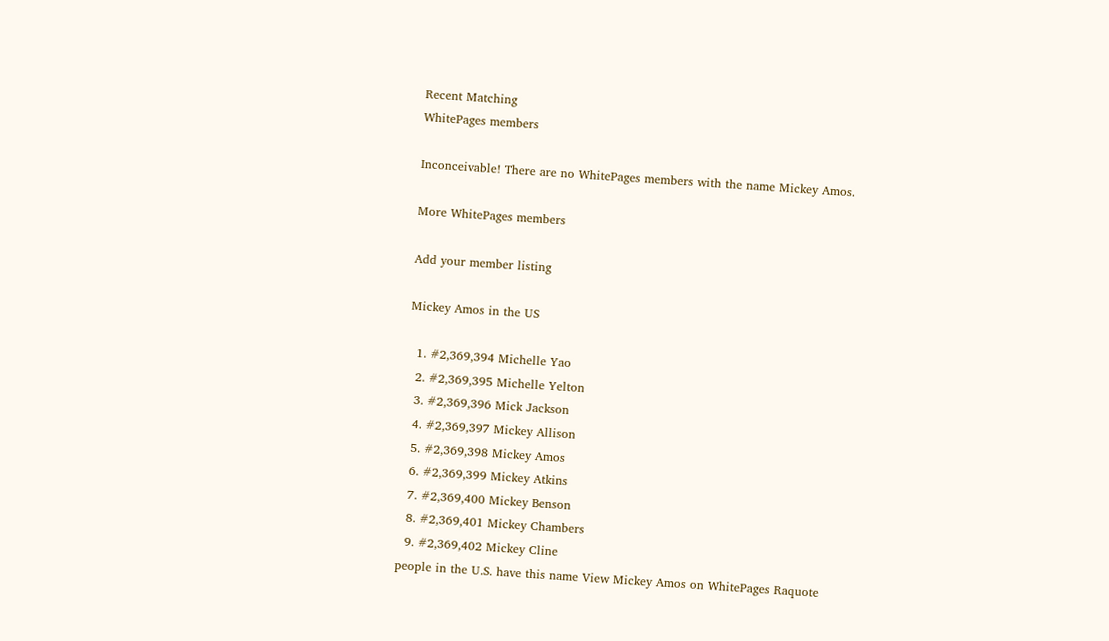Recent Matching
WhitePages members

Inconceivable! There are no WhitePages members with the name Mickey Amos.

More WhitePages members

Add your member listing

Mickey Amos in the US

  1. #2,369,394 Michelle Yao
  2. #2,369,395 Michelle Yelton
  3. #2,369,396 Mick Jackson
  4. #2,369,397 Mickey Allison
  5. #2,369,398 Mickey Amos
  6. #2,369,399 Mickey Atkins
  7. #2,369,400 Mickey Benson
  8. #2,369,401 Mickey Chambers
  9. #2,369,402 Mickey Cline
people in the U.S. have this name View Mickey Amos on WhitePages Raquote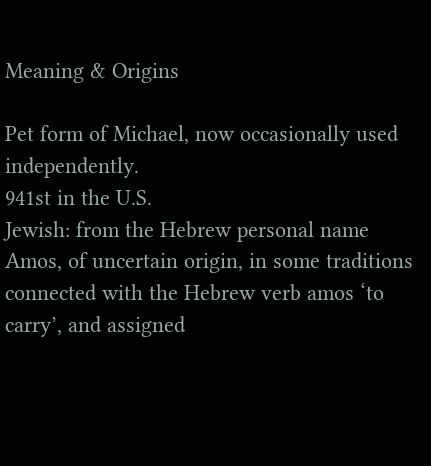Meaning & Origins

Pet form of Michael, now occasionally used independently.
941st in the U.S.
Jewish: from the Hebrew personal name Amos, of uncertain origin, in some traditions connected with the Hebrew verb amos ‘to carry’, and assigned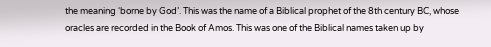the meaning ‘borne by God’. This was the name of a Biblical prophet of the 8th century BC, whose oracles are recorded in the Book of Amos. This was one of the Biblical names taken up by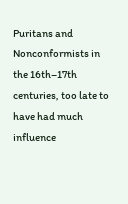Puritans and Nonconformists in the 16th–17th centuries, too late to have had much influence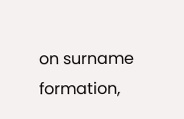on surname formation,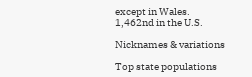except in Wales.
1,462nd in the U.S.

Nicknames & variations

Top state populations